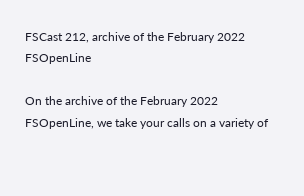FSCast 212, archive of the February 2022 FSOpenLine

On the archive of the February 2022 FSOpenLine, we take your calls on a variety of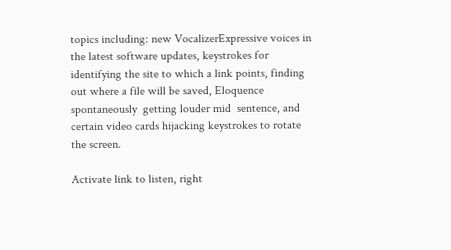topics including: new VocalizerExpressive voices in  the latest software updates, keystrokes for identifying the site to which a link points, finding out where a file will be saved, Eloquence spontaneously  getting louder mid  sentence, and certain video cards hijacking keystrokes to rotate the screen.

Activate link to listen, right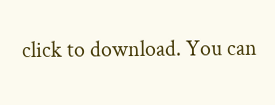click to download. You can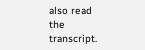also read the transcript.